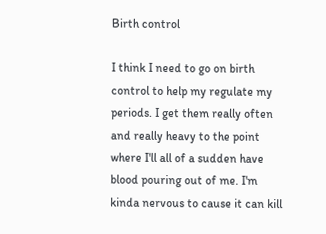Birth control

I think I need to go on birth control to help my regulate my periods. I get them really often and really heavy to the point where I'll all of a sudden have blood pouring out of me. I'm kinda nervous to cause it can kill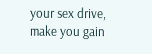your sex drive, make you gain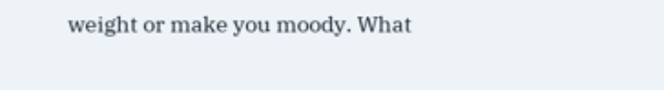weight or make you moody. What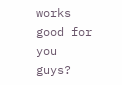works good for you guys?